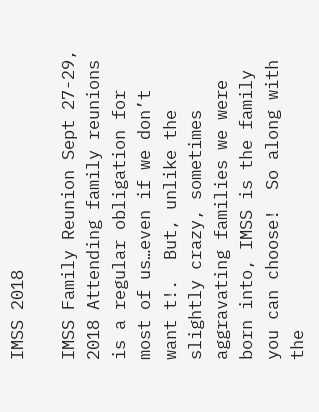IMSS 2018

IMSS Family Reunion Sept 27-29, 2018 Attending family reunions is a regular obligation for most of us…even if we don’t want t!.  But, unlike the slightly crazy, sometimes aggravating families we were born into, IMSS is the family you can choose!  So along with the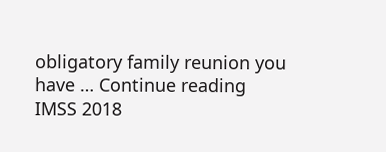obligatory family reunion you have … Continue reading IMSS 2018